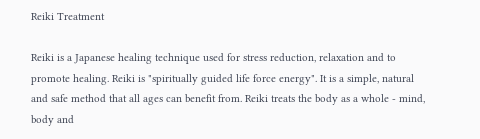Reiki Treatment

Reiki is a Japanese healing technique used for stress reduction, relaxation and to promote healing. Reiki is "spiritually guided life force energy". It is a simple, natural and safe method that all ages can benefit from. Reiki treats the body as a whole - mind, body and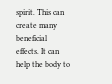spirit. This can create many beneficial effects. It can help the body to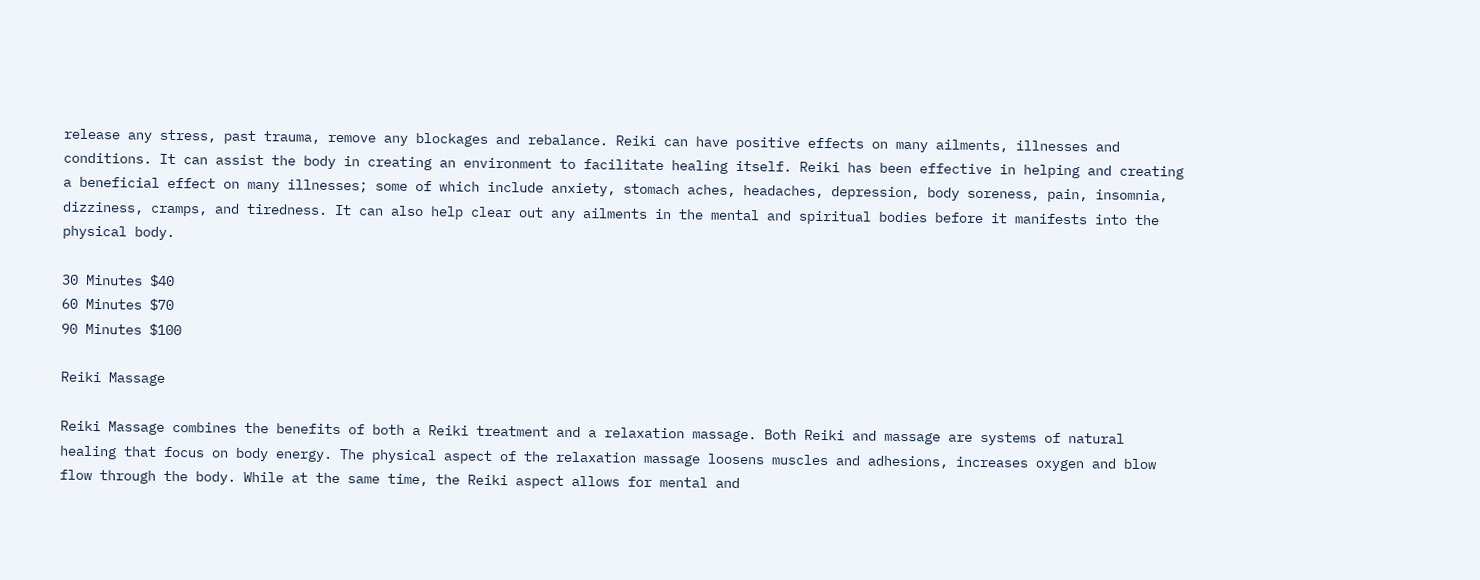release any stress, past trauma, remove any blockages and rebalance. Reiki can have positive effects on many ailments, illnesses and conditions. It can assist the body in creating an environment to facilitate healing itself. Reiki has been effective in helping and creating a beneficial effect on many illnesses; some of which include anxiety, stomach aches, headaches, depression, body soreness, pain, insomnia, dizziness, cramps, and tiredness. It can also help clear out any ailments in the mental and spiritual bodies before it manifests into the physical body.

30 Minutes $40
60 Minutes $70
90 Minutes $100

Reiki Massage

Reiki Massage combines the benefits of both a Reiki treatment and a relaxation massage. Both Reiki and massage are systems of natural healing that focus on body energy. The physical aspect of the relaxation massage loosens muscles and adhesions, increases oxygen and blow flow through the body. While at the same time, the Reiki aspect allows for mental and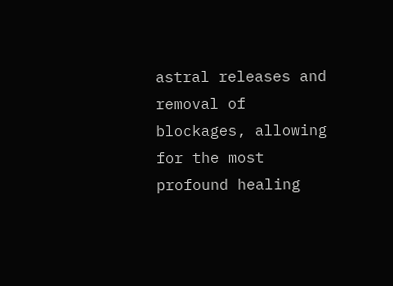astral releases and removal of blockages, allowing for the most profound healing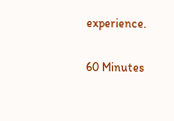experience.

60 Minutes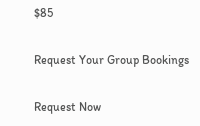$85

Request Your Group Bookings

Request Now